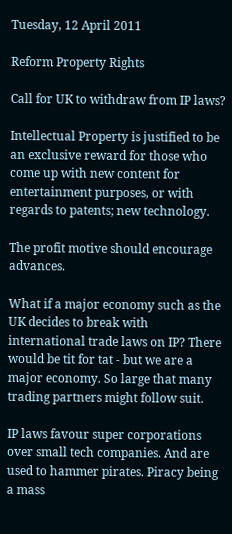Tuesday, 12 April 2011

Reform Property Rights

Call for UK to withdraw from IP laws?

Intellectual Property is justified to be an exclusive reward for those who come up with new content for entertainment purposes, or with regards to patents; new technology.

The profit motive should encourage advances.

What if a major economy such as the UK decides to break with international trade laws on IP? There would be tit for tat - but we are a major economy. So large that many trading partners might follow suit.

IP laws favour super corporations over small tech companies. And are used to hammer pirates. Piracy being a mass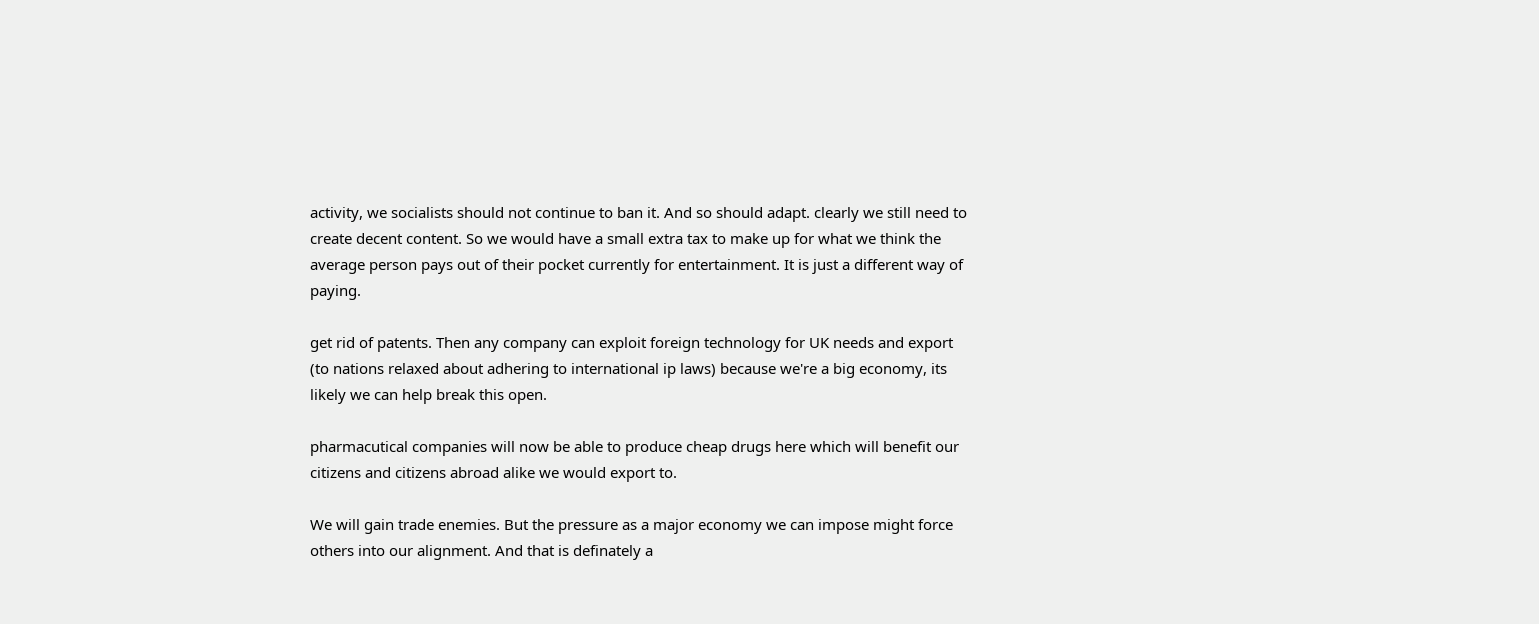activity, we socialists should not continue to ban it. And so should adapt. clearly we still need to create decent content. So we would have a small extra tax to make up for what we think the average person pays out of their pocket currently for entertainment. It is just a different way of paying.

get rid of patents. Then any company can exploit foreign technology for UK needs and export (to nations relaxed about adhering to international ip laws) because we're a big economy, its likely we can help break this open.

pharmacutical companies will now be able to produce cheap drugs here which will benefit our citizens and citizens abroad alike we would export to.

We will gain trade enemies. But the pressure as a major economy we can impose might force others into our alignment. And that is definately a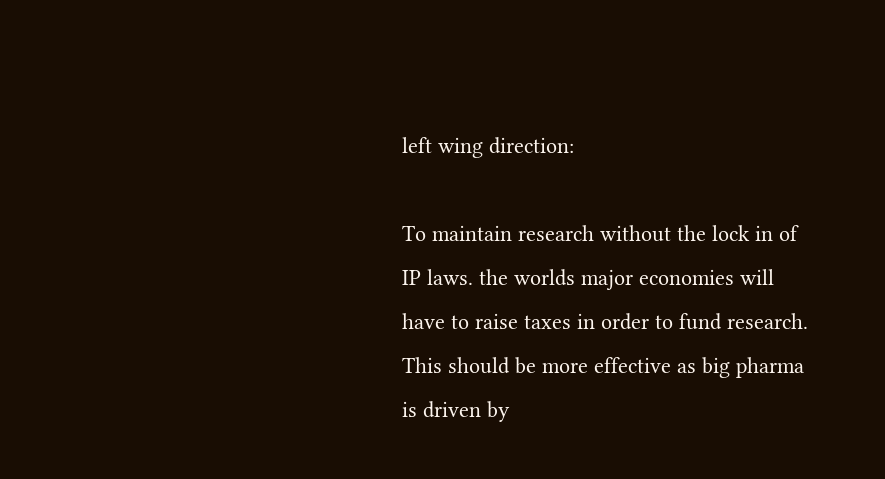left wing direction:

To maintain research without the lock in of IP laws. the worlds major economies will have to raise taxes in order to fund research. This should be more effective as big pharma is driven by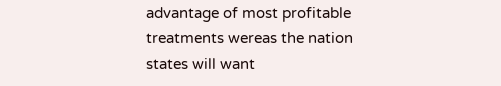advantage of most profitable treatments wereas the nation states will want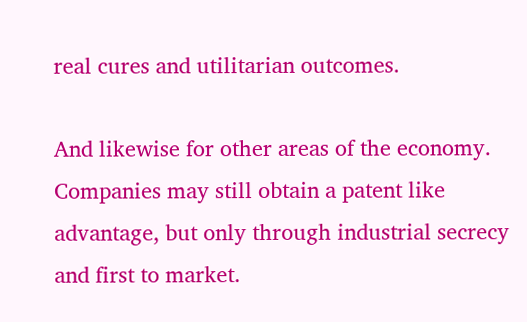real cures and utilitarian outcomes.

And likewise for other areas of the economy. Companies may still obtain a patent like advantage, but only through industrial secrecy and first to market.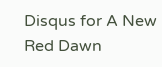Disqus for A New Red Dawn